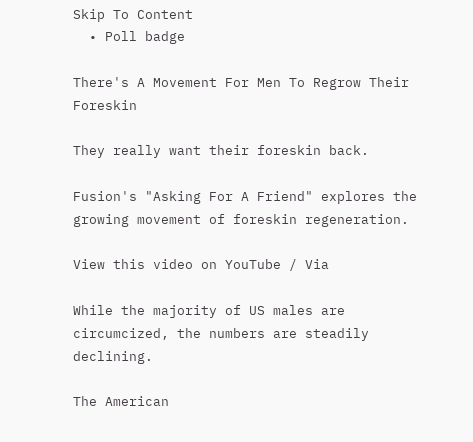Skip To Content
  • Poll badge

There's A Movement For Men To Regrow Their Foreskin

They really want their foreskin back.

Fusion's "Asking For A Friend" explores the growing movement of foreskin regeneration.

View this video on YouTube / Via

While the majority of US males are circumcized, the numbers are steadily declining.

The American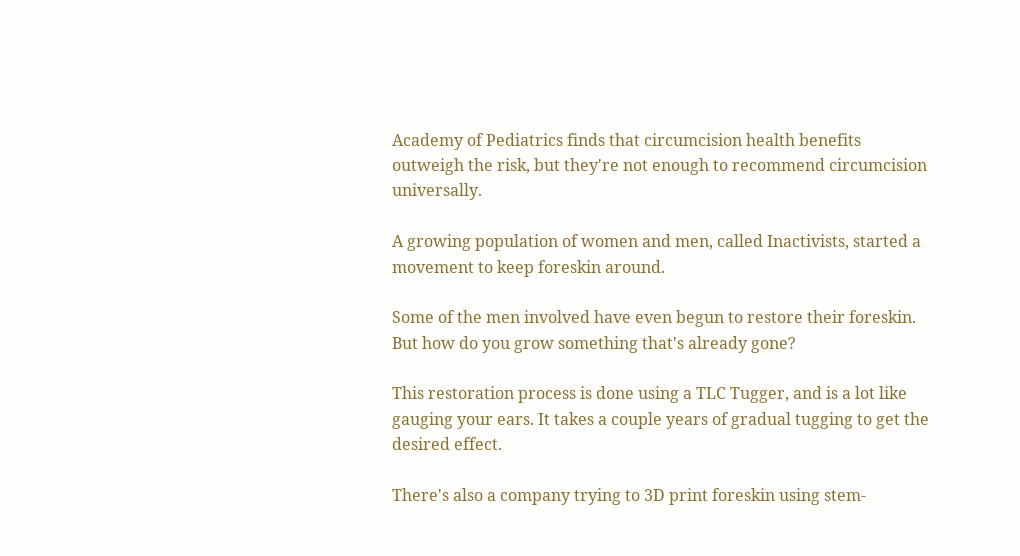Academy of Pediatrics finds that circumcision health benefits outweigh the risk, but they're not enough to recommend circumcision universally.

A growing population of women and men, called Inactivists, started a movement to keep foreskin around.

Some of the men involved have even begun to restore their foreskin. But how do you grow something that's already gone?

This restoration process is done using a TLC Tugger, and is a lot like gauging your ears. It takes a couple years of gradual tugging to get the desired effect.

There's also a company trying to 3D print foreskin using stem-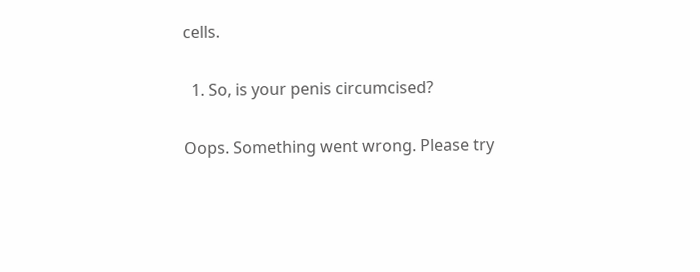cells.

  1. So, is your penis circumcised?

Oops. Something went wrong. Please try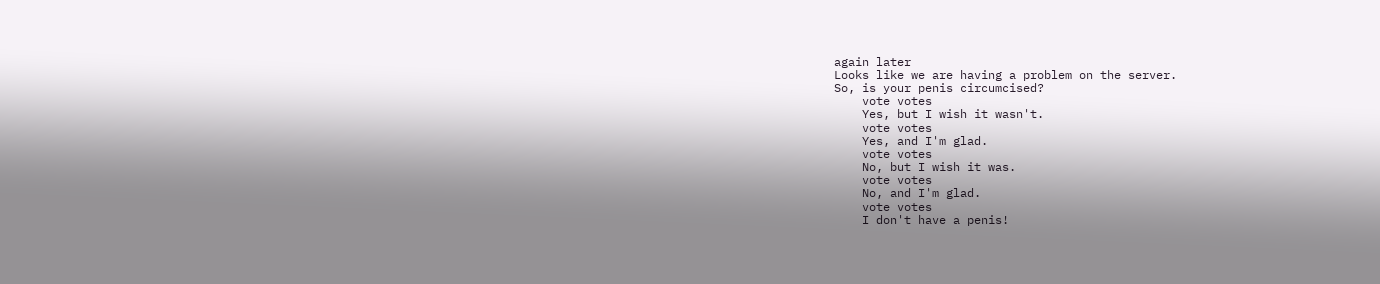again later
Looks like we are having a problem on the server.
So, is your penis circumcised?
    vote votes
    Yes, but I wish it wasn't.
    vote votes
    Yes, and I'm glad.
    vote votes
    No, but I wish it was.
    vote votes
    No, and I'm glad.
    vote votes
    I don't have a penis!